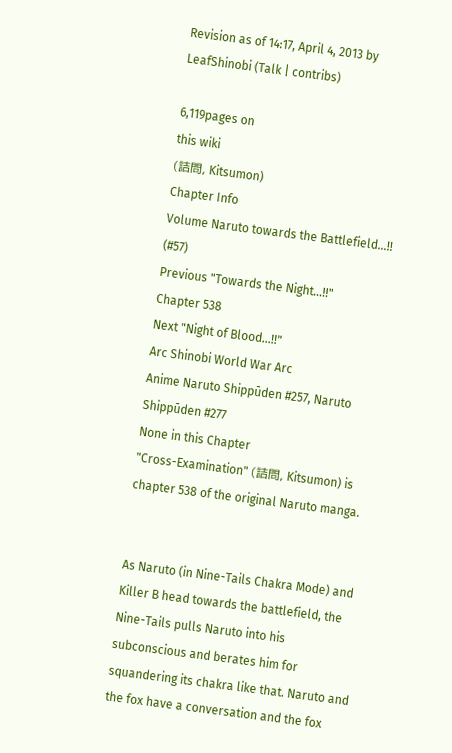Revision as of 14:17, April 4, 2013 by LeafShinobi (Talk | contribs)

6,119pages on
this wiki
(詰問, Kitsumon)
Chapter Info
Volume Naruto towards the Battlefield…!! (#57)
Previous "Towards the Night…!!"
Chapter 538
Next "Night of Blood…!!"
Arc Shinobi World War Arc
Anime Naruto Shippūden #257, Naruto Shippūden #277
None in this Chapter
"Cross-Examination" (詰問, Kitsumon) is chapter 538 of the original Naruto manga.


As Naruto (in Nine-Tails Chakra Mode) and Killer B head towards the battlefield, the Nine-Tails pulls Naruto into his subconscious and berates him for squandering its chakra like that. Naruto and the fox have a conversation and the fox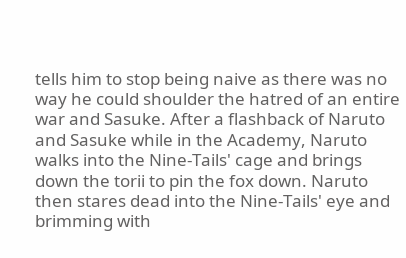tells him to stop being naive as there was no way he could shoulder the hatred of an entire war and Sasuke. After a flashback of Naruto and Sasuke while in the Academy, Naruto walks into the Nine-Tails' cage and brings down the torii to pin the fox down. Naruto then stares dead into the Nine-Tails' eye and brimming with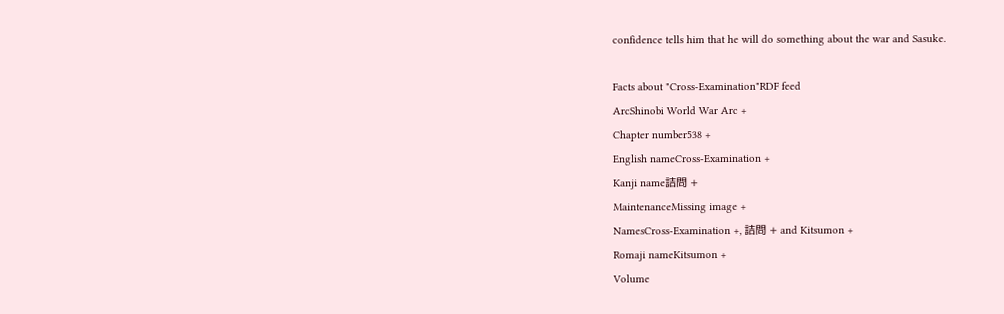confidence tells him that he will do something about the war and Sasuke.

Facts about "Cross-Examination"RDF feed
ArcShinobi World War Arc +
Chapter number538 +
English nameCross-Examination +
Kanji name詰問 +
MaintenanceMissing image +
NamesCross-Examination +, 詰問 + and Kitsumon +
Romaji nameKitsumon +
Volume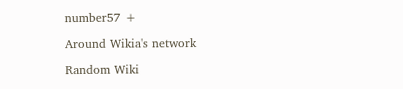number57 +

Around Wikia's network

Random Wiki